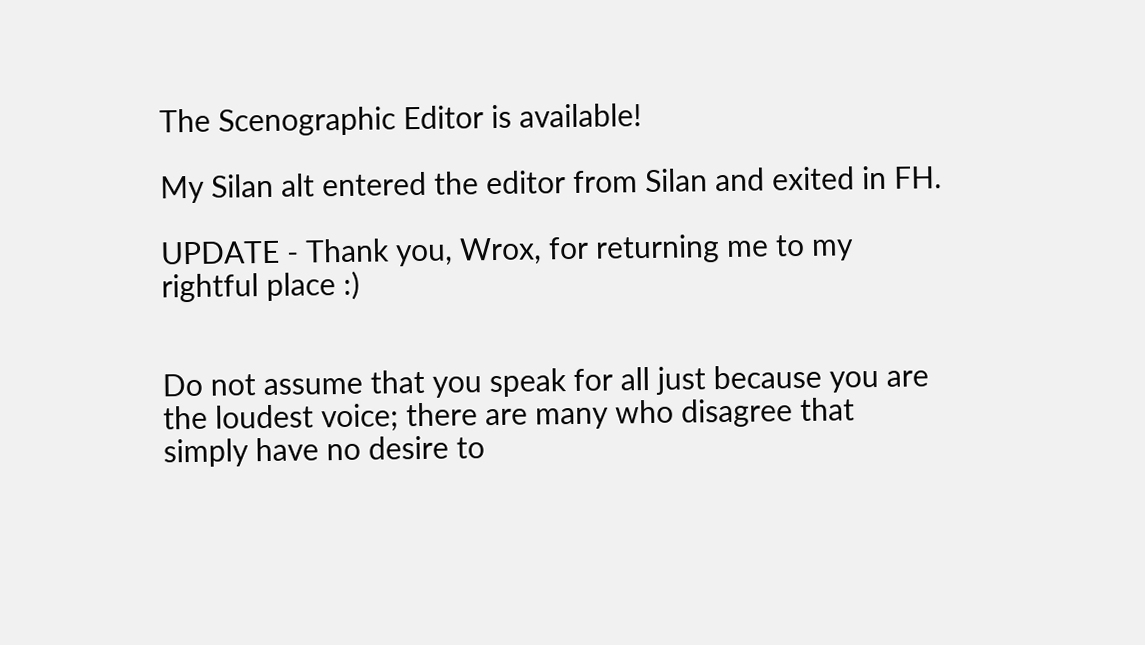The Scenographic Editor is available!

My Silan alt entered the editor from Silan and exited in FH.

UPDATE - Thank you, Wrox, for returning me to my rightful place :)


Do not assume that you speak for all just because you are the loudest voice; there are many who disagree that simply have no desire to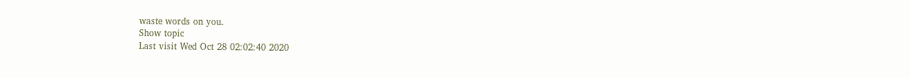waste words on you.
Show topic
Last visit Wed Oct 28 02:02:40 2020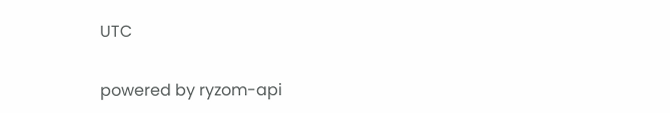UTC

powered by ryzom-api